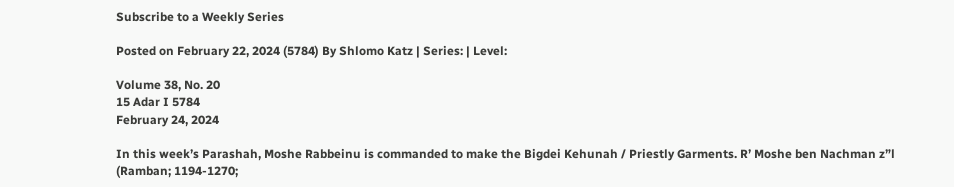Subscribe to a Weekly Series

Posted on February 22, 2024 (5784) By Shlomo Katz | Series: | Level:

Volume 38, No. 20
15 Adar I 5784
February 24, 2024

In this week’s Parashah, Moshe Rabbeinu is commanded to make the Bigdei Kehunah / Priestly Garments. R’ Moshe ben Nachman z”l (Ramban; 1194-1270;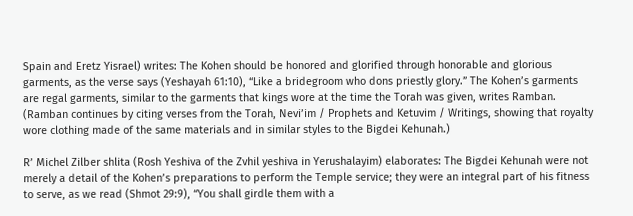Spain and Eretz Yisrael) writes: The Kohen should be honored and glorified through honorable and glorious garments, as the verse says (Yeshayah 61:10), “Like a bridegroom who dons priestly glory.” The Kohen’s garments are regal garments, similar to the garments that kings wore at the time the Torah was given, writes Ramban. (Ramban continues by citing verses from the Torah, Nevi’im / Prophets and Ketuvim / Writings, showing that royalty wore clothing made of the same materials and in similar styles to the Bigdei Kehunah.)

R’ Michel Zilber shlita (Rosh Yeshiva of the Zvhil yeshiva in Yerushalayim) elaborates: The Bigdei Kehunah were not merely a detail of the Kohen’s preparations to perform the Temple service; they were an integral part of his fitness to serve, as we read (Shmot 29:9), “You shall girdle them with a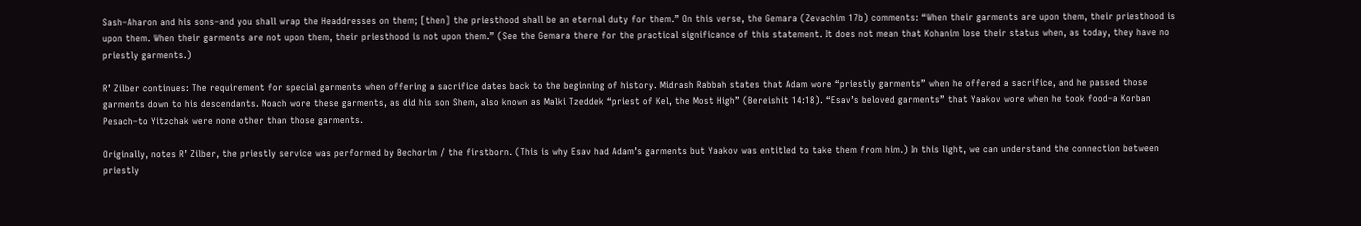Sash–Aharon and his sons–and you shall wrap the Headdresses on them; [then] the priesthood shall be an eternal duty for them.” On this verse, the Gemara (Zevachim 17b) comments: “When their garments are upon them, their priesthood is upon them. When their garments are not upon them, their priesthood is not upon them.” (See the Gemara there for the practical significance of this statement. It does not mean that Kohanim lose their status when, as today, they have no priestly garments.)

R’ Zilber continues: The requirement for special garments when offering a sacrifice dates back to the beginning of history. Midrash Rabbah states that Adam wore “priestly garments” when he offered a sacrifice, and he passed those garments down to his descendants. Noach wore these garments, as did his son Shem, also known as Malki Tzeddek “priest of Kel, the Most High” (Bereishit 14:18). “Esav’s beloved garments” that Yaakov wore when he took food–a Korban Pesach–to Yitzchak were none other than those garments.

Originally, notes R’ Zilber, the priestly service was performed by Bechorim / the firstborn. (This is why Esav had Adam’s garments but Yaakov was entitled to take them from him.) In this light, we can understand the connection between priestly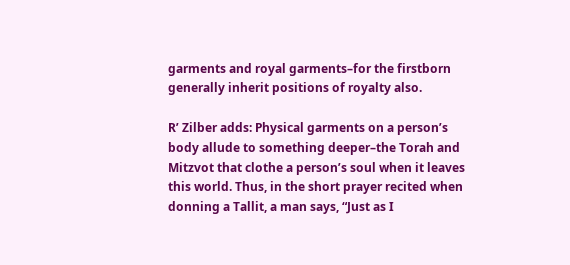garments and royal garments–for the firstborn generally inherit positions of royalty also.

R’ Zilber adds: Physical garments on a person’s body allude to something deeper–the Torah and Mitzvot that clothe a person’s soul when it leaves this world. Thus, in the short prayer recited when donning a Tallit, a man says, “Just as I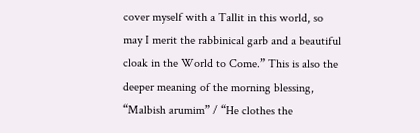cover myself with a Tallit in this world, so may I merit the rabbinical garb and a beautiful cloak in the World to Come.” This is also the deeper meaning of the morning blessing, “Malbish arumim” / “He clothes the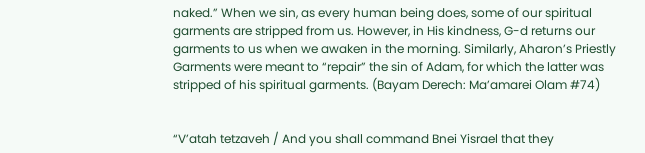naked.” When we sin, as every human being does, some of our spiritual garments are stripped from us. However, in His kindness, G-d returns our garments to us when we awaken in the morning. Similarly, Aharon’s Priestly Garments were meant to “repair” the sin of Adam, for which the latter was stripped of his spiritual garments. (Bayam Derech: Ma’amarei Olam #74)


“V’atah tetzaveh / And you shall command Bnei Yisrael that they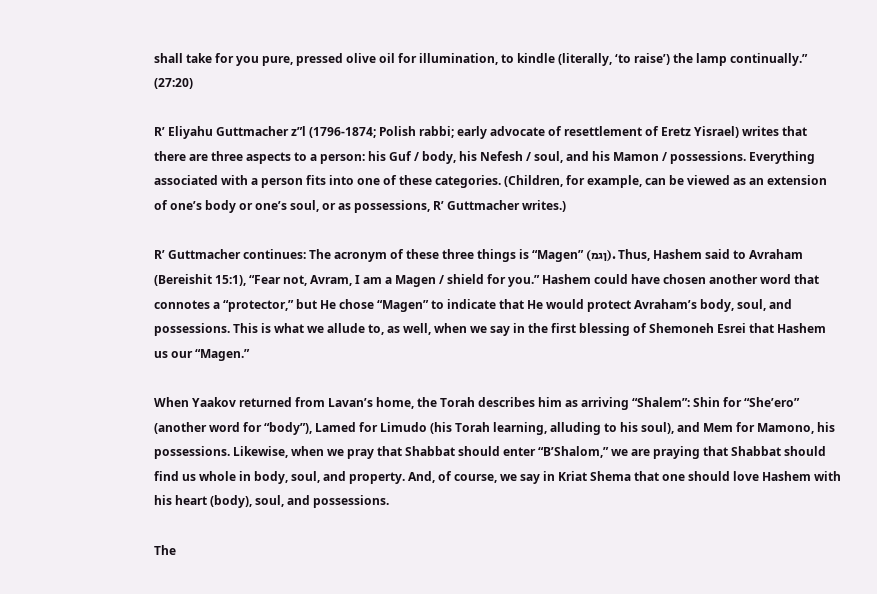shall take for you pure, pressed olive oil for illumination, to kindle (literally, ‘to raise’) the lamp continually.” (27:20)

R’ Eliyahu Guttmacher z”l (1796-1874; Polish rabbi; early advocate of resettlement of Eretz Yisrael) writes that there are three aspects to a person: his Guf / body, his Nefesh / soul, and his Mamon / possessions. Everything associated with a person fits into one of these categories. (Children, for example, can be viewed as an extension of one’s body or one’s soul, or as possessions, R’ Guttmacher writes.)

R’ Guttmacher continues: The acronym of these three things is “Magen” (ןגמ). Thus, Hashem said to Avraham (Bereishit 15:1), “Fear not, Avram, I am a Magen / shield for you.” Hashem could have chosen another word that connotes a “protector,” but He chose “Magen” to indicate that He would protect Avraham’s body, soul, and possessions. This is what we allude to, as well, when we say in the first blessing of Shemoneh Esrei that Hashem us our “Magen.”

When Yaakov returned from Lavan’s home, the Torah describes him as arriving “Shalem”: Shin for “She’ero” (another word for “body”), Lamed for Limudo (his Torah learning, alluding to his soul), and Mem for Mamono, his possessions. Likewise, when we pray that Shabbat should enter “B’Shalom,” we are praying that Shabbat should find us whole in body, soul, and property. And, of course, we say in Kriat Shema that one should love Hashem with his heart (body), soul, and possessions.

The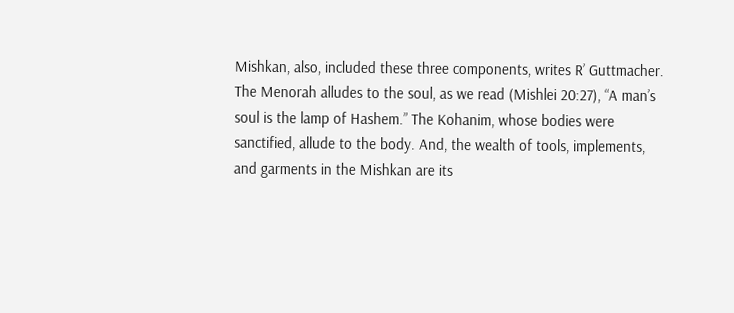Mishkan, also, included these three components, writes R’ Guttmacher. The Menorah alludes to the soul, as we read (Mishlei 20:27), “A man’s soul is the lamp of Hashem.” The Kohanim, whose bodies were sanctified, allude to the body. And, the wealth of tools, implements, and garments in the Mishkan are its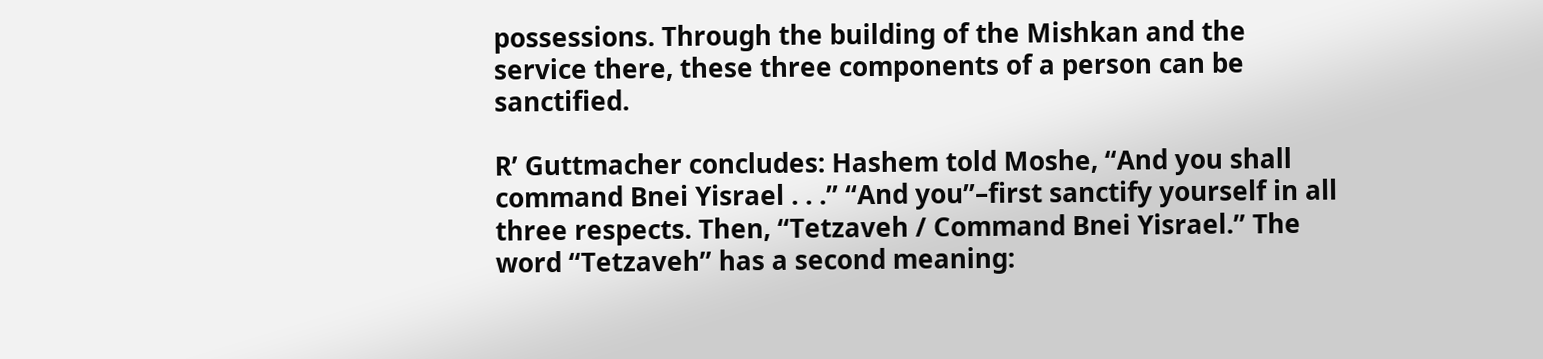possessions. Through the building of the Mishkan and the service there, these three components of a person can be sanctified.

R’ Guttmacher concludes: Hashem told Moshe, “And you shall command Bnei Yisrael . . .” “And you”–first sanctify yourself in all three respects. Then, “Tetzaveh / Command Bnei Yisrael.” The word “Tetzaveh” has a second meaning: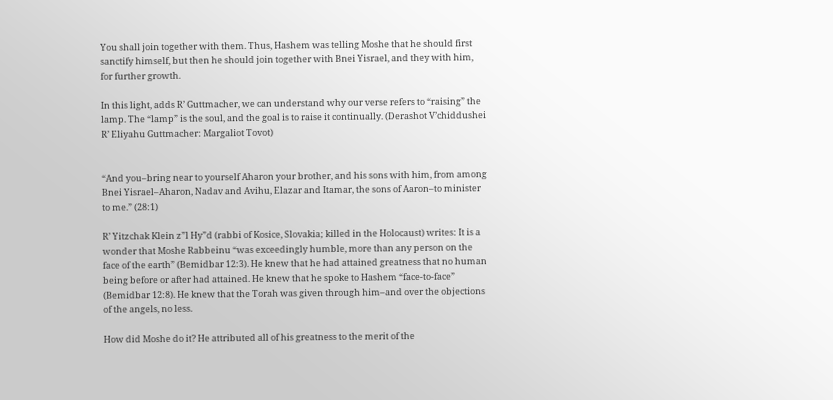You shall join together with them. Thus, Hashem was telling Moshe that he should first sanctify himself, but then he should join together with Bnei Yisrael, and they with him, for further growth.

In this light, adds R’ Guttmacher, we can understand why our verse refers to “raising” the lamp. The “lamp” is the soul, and the goal is to raise it continually. (Derashot V’chiddushei R’ Eliyahu Guttmacher: Margaliot Tovot)


“And you–bring near to yourself Aharon your brother, and his sons with him, from among Bnei Yisrael–Aharon, Nadav and Avihu, Elazar and Itamar, the sons of Aaron–to minister to me.” (28:1)

R’ Yitzchak Klein z”l Hy”d (rabbi of Kosice, Slovakia; killed in the Holocaust) writes: It is a wonder that Moshe Rabbeinu “was exceedingly humble, more than any person on the face of the earth” (Bemidbar 12:3). He knew that he had attained greatness that no human being before or after had attained. He knew that he spoke to Hashem “face-to-face” (Bemidbar 12:8). He knew that the Torah was given through him–and over the objections of the angels, no less.

How did Moshe do it? He attributed all of his greatness to the merit of the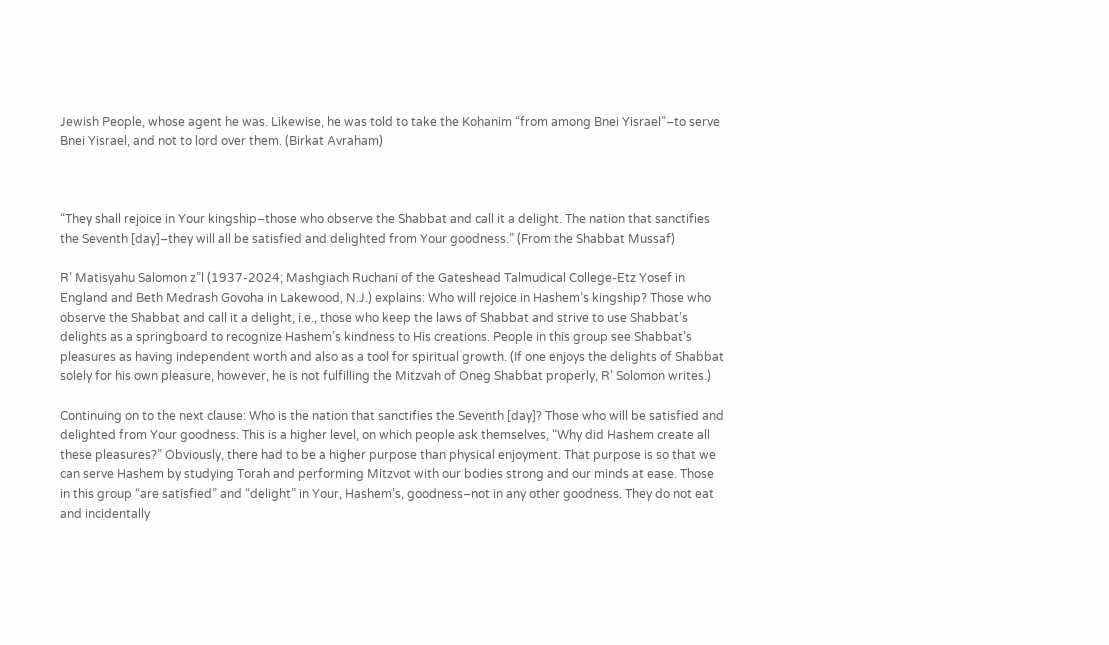Jewish People, whose agent he was. Likewise, he was told to take the Kohanim “from among Bnei Yisrael”–to serve Bnei Yisrael, and not to lord over them. (Birkat Avraham)



“They shall rejoice in Your kingship–those who observe the Shabbat and call it a delight. The nation that sanctifies the Seventh [day]–they will all be satisfied and delighted from Your goodness.” (From the Shabbat Mussaf)

R’ Matisyahu Salomon z”l (1937-2024; Mashgiach Ruchani of the Gateshead Talmudical College-Etz Yosef in England and Beth Medrash Govoha in Lakewood, N.J.) explains: Who will rejoice in Hashem’s kingship? Those who observe the Shabbat and call it a delight, i.e., those who keep the laws of Shabbat and strive to use Shabbat’s delights as a springboard to recognize Hashem’s kindness to His creations. People in this group see Shabbat’s pleasures as having independent worth and also as a tool for spiritual growth. (If one enjoys the delights of Shabbat solely for his own pleasure, however, he is not fulfilling the Mitzvah of Oneg Shabbat properly, R’ Solomon writes.)

Continuing on to the next clause: Who is the nation that sanctifies the Seventh [day]? Those who will be satisfied and delighted from Your goodness. This is a higher level, on which people ask themselves, “Why did Hashem create all these pleasures?” Obviously, there had to be a higher purpose than physical enjoyment. That purpose is so that we can serve Hashem by studying Torah and performing Mitzvot with our bodies strong and our minds at ease. Those in this group “are satisfied” and “delight” in Your, Hashem’s, goodness–not in any other goodness. They do not eat and incidentally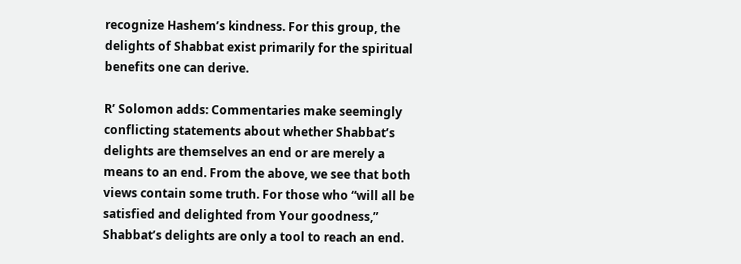recognize Hashem’s kindness. For this group, the delights of Shabbat exist primarily for the spiritual benefits one can derive.

R’ Solomon adds: Commentaries make seemingly conflicting statements about whether Shabbat’s delights are themselves an end or are merely a means to an end. From the above, we see that both views contain some truth. For those who “will all be satisfied and delighted from Your goodness,” Shabbat’s delights are only a tool to reach an end.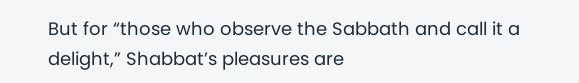But for “those who observe the Sabbath and call it a delight,” Shabbat’s pleasures are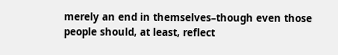merely an end in themselves–though even those people should, at least, reflect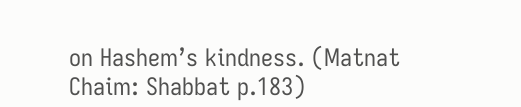on Hashem’s kindness. (Matnat Chaim: Shabbat p.183)